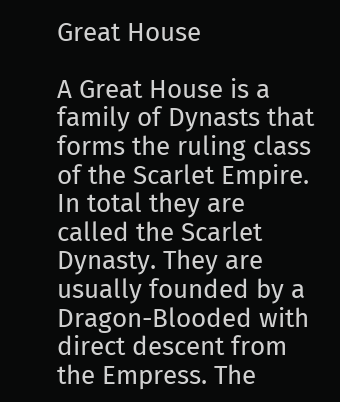Great House

A Great House is a family of Dynasts that forms the ruling class of the Scarlet Empire. In total they are called the Scarlet Dynasty. They are usually founded by a Dragon-Blooded with direct descent from the Empress. The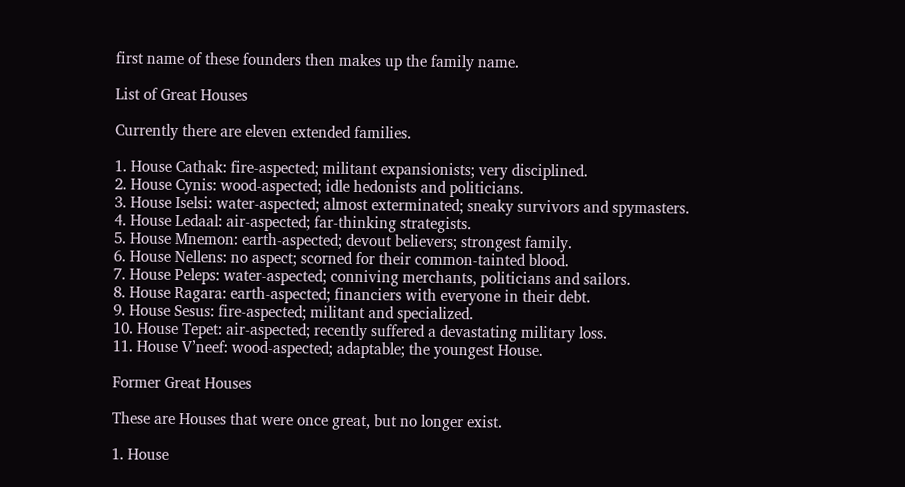first name of these founders then makes up the family name.

List of Great Houses

Currently there are eleven extended families.

1. House Cathak: fire-aspected; militant expansionists; very disciplined.
2. House Cynis: wood-aspected; idle hedonists and politicians.
3. House Iselsi: water-aspected; almost exterminated; sneaky survivors and spymasters.
4. House Ledaal: air-aspected; far-thinking strategists.
5. House Mnemon: earth-aspected; devout believers; strongest family.
6. House Nellens: no aspect; scorned for their common-tainted blood.
7. House Peleps: water-aspected; conniving merchants, politicians and sailors.
8. House Ragara: earth-aspected; financiers with everyone in their debt.
9. House Sesus: fire-aspected; militant and specialized.
10. House Tepet: air-aspected; recently suffered a devastating military loss.
11. House V’neef: wood-aspected; adaptable; the youngest House.

Former Great Houses

These are Houses that were once great, but no longer exist.

1. House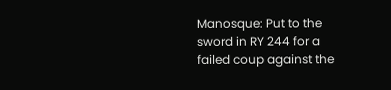Manosque: Put to the sword in RY 244 for a failed coup against the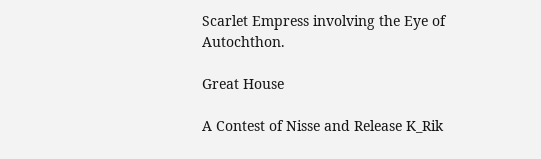Scarlet Empress involving the Eye of Autochthon.

Great House

A Contest of Nisse and Release K_Rik